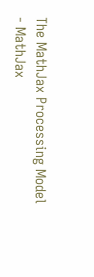The MathJax Processing Model - MathJax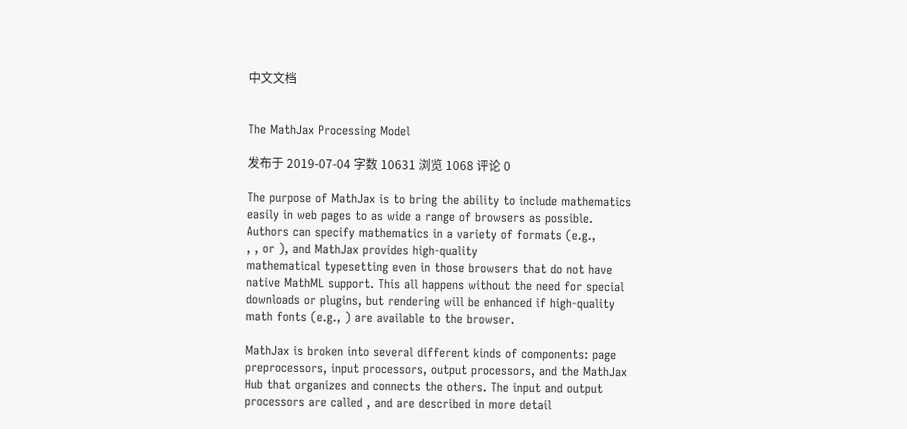中文文档


The MathJax Processing Model

发布于 2019-07-04 字数 10631 浏览 1068 评论 0

The purpose of MathJax is to bring the ability to include mathematics
easily in web pages to as wide a range of browsers as possible.
Authors can specify mathematics in a variety of formats (e.g.,
, , or ), and MathJax provides high-quality
mathematical typesetting even in those browsers that do not have
native MathML support. This all happens without the need for special
downloads or plugins, but rendering will be enhanced if high-quality
math fonts (e.g., ) are available to the browser.

MathJax is broken into several different kinds of components: page
preprocessors, input processors, output processors, and the MathJax
Hub that organizes and connects the others. The input and output
processors are called , and are described in more detail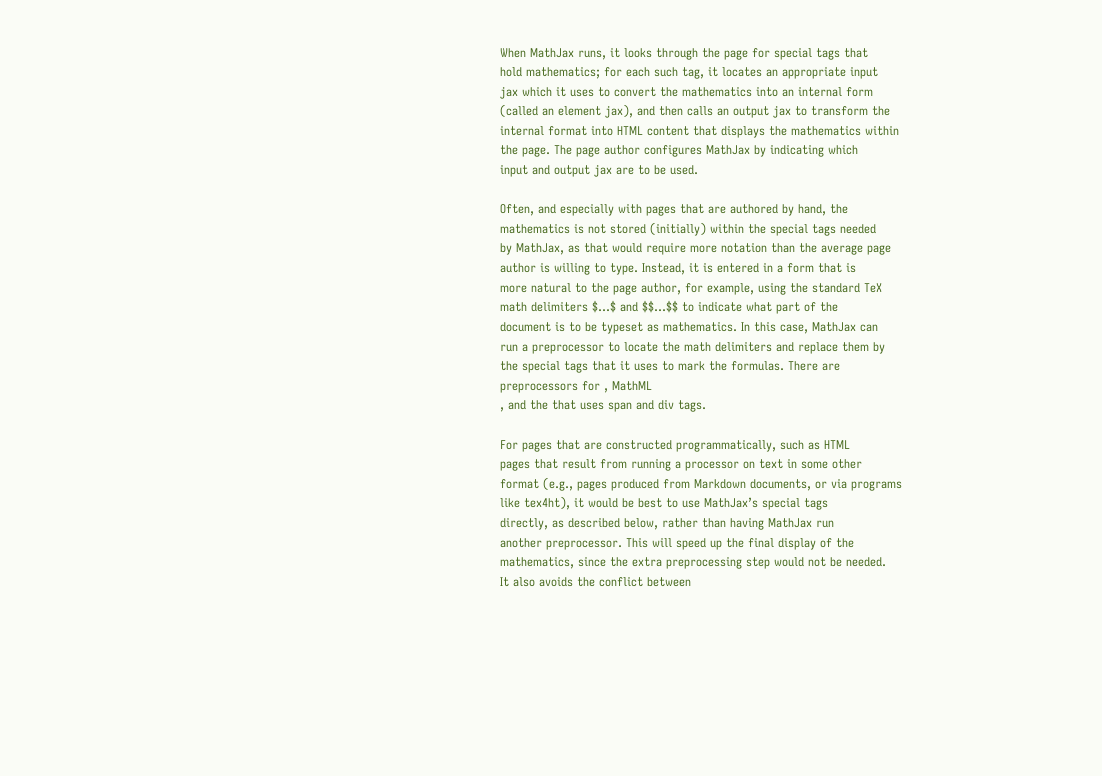When MathJax runs, it looks through the page for special tags that
hold mathematics; for each such tag, it locates an appropriate input
jax which it uses to convert the mathematics into an internal form
(called an element jax), and then calls an output jax to transform the
internal format into HTML content that displays the mathematics within
the page. The page author configures MathJax by indicating which
input and output jax are to be used.

Often, and especially with pages that are authored by hand, the
mathematics is not stored (initially) within the special tags needed
by MathJax, as that would require more notation than the average page
author is willing to type. Instead, it is entered in a form that is
more natural to the page author, for example, using the standard TeX
math delimiters $...$ and $$...$$ to indicate what part of the
document is to be typeset as mathematics. In this case, MathJax can
run a preprocessor to locate the math delimiters and replace them by
the special tags that it uses to mark the formulas. There are
preprocessors for , MathML
, and the that uses span and div tags.

For pages that are constructed programmatically, such as HTML
pages that result from running a processor on text in some other
format (e.g., pages produced from Markdown documents, or via programs
like tex4ht), it would be best to use MathJax’s special tags
directly, as described below, rather than having MathJax run
another preprocessor. This will speed up the final display of the
mathematics, since the extra preprocessing step would not be needed.
It also avoids the conflict between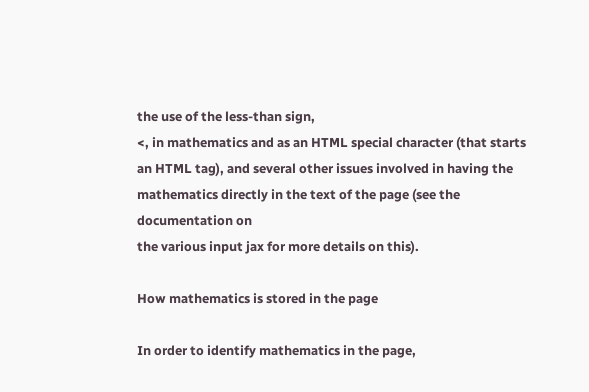the use of the less-than sign,
<, in mathematics and as an HTML special character (that starts
an HTML tag), and several other issues involved in having the
mathematics directly in the text of the page (see the documentation on
the various input jax for more details on this).

How mathematics is stored in the page

In order to identify mathematics in the page,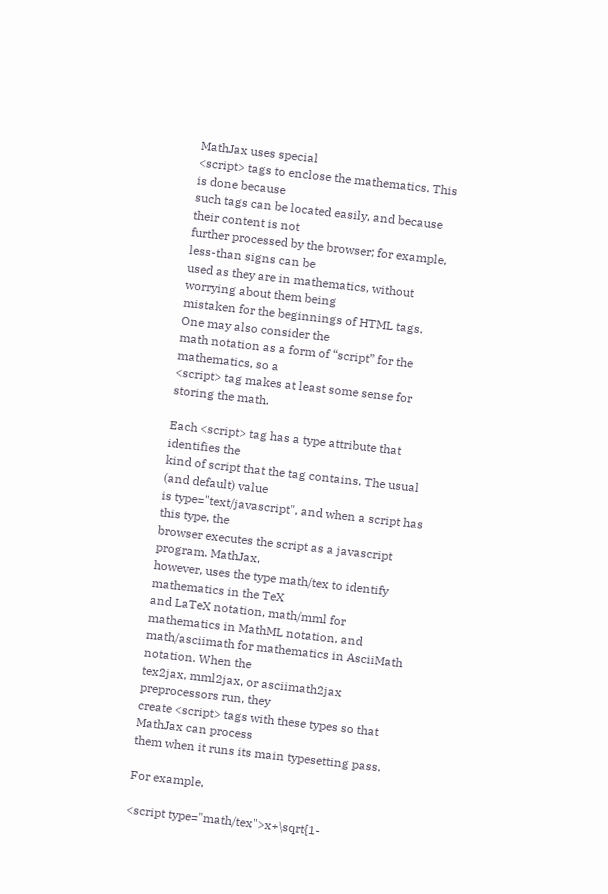MathJax uses special
<script> tags to enclose the mathematics. This is done because
such tags can be located easily, and because their content is not
further processed by the browser; for example, less-than signs can be
used as they are in mathematics, without worrying about them being
mistaken for the beginnings of HTML tags. One may also consider the
math notation as a form of “script” for the mathematics, so a
<script> tag makes at least some sense for storing the math.

Each <script> tag has a type attribute that identifies the
kind of script that the tag contains. The usual (and default) value
is type="text/javascript", and when a script has this type, the
browser executes the script as a javascript program. MathJax,
however, uses the type math/tex to identify mathematics in the TeX
and LaTeX notation, math/mml for mathematics in MathML notation, and
math/asciimath for mathematics in AsciiMath notation. When the
tex2jax, mml2jax, or asciimath2jax preprocessors run, they
create <script> tags with these types so that MathJax can process
them when it runs its main typesetting pass.

For example,

<script type="math/tex">x+\sqrt{1-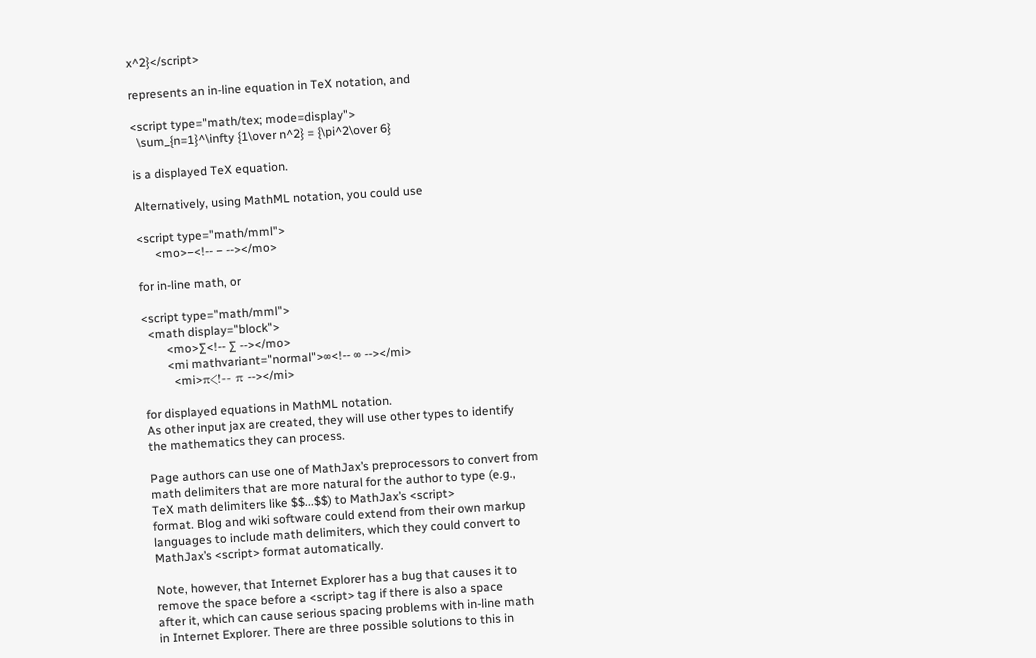x^2}</script>

represents an in-line equation in TeX notation, and

<script type="math/tex; mode=display">
  \sum_{n=1}^\infty {1\over n^2} = {\pi^2\over 6}

is a displayed TeX equation.

Alternatively, using MathML notation, you could use

<script type="math/mml">
      <mo>−<!-- − --></mo>

for in-line math, or

<script type="math/mml">
  <math display="block">
        <mo>∑<!-- ∑ --></mo>
        <mi mathvariant="normal">∞<!-- ∞ --></mi>
          <mi>π<!-- π --></mi>

for displayed equations in MathML notation.
As other input jax are created, they will use other types to identify
the mathematics they can process.

Page authors can use one of MathJax’s preprocessors to convert from
math delimiters that are more natural for the author to type (e.g.,
TeX math delimiters like $$...$$) to MathJax’s <script>
format. Blog and wiki software could extend from their own markup
languages to include math delimiters, which they could convert to
MathJax’s <script> format automatically.

Note, however, that Internet Explorer has a bug that causes it to
remove the space before a <script> tag if there is also a space
after it, which can cause serious spacing problems with in-line math
in Internet Explorer. There are three possible solutions to this in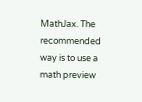MathJax. The recommended way is to use a math preview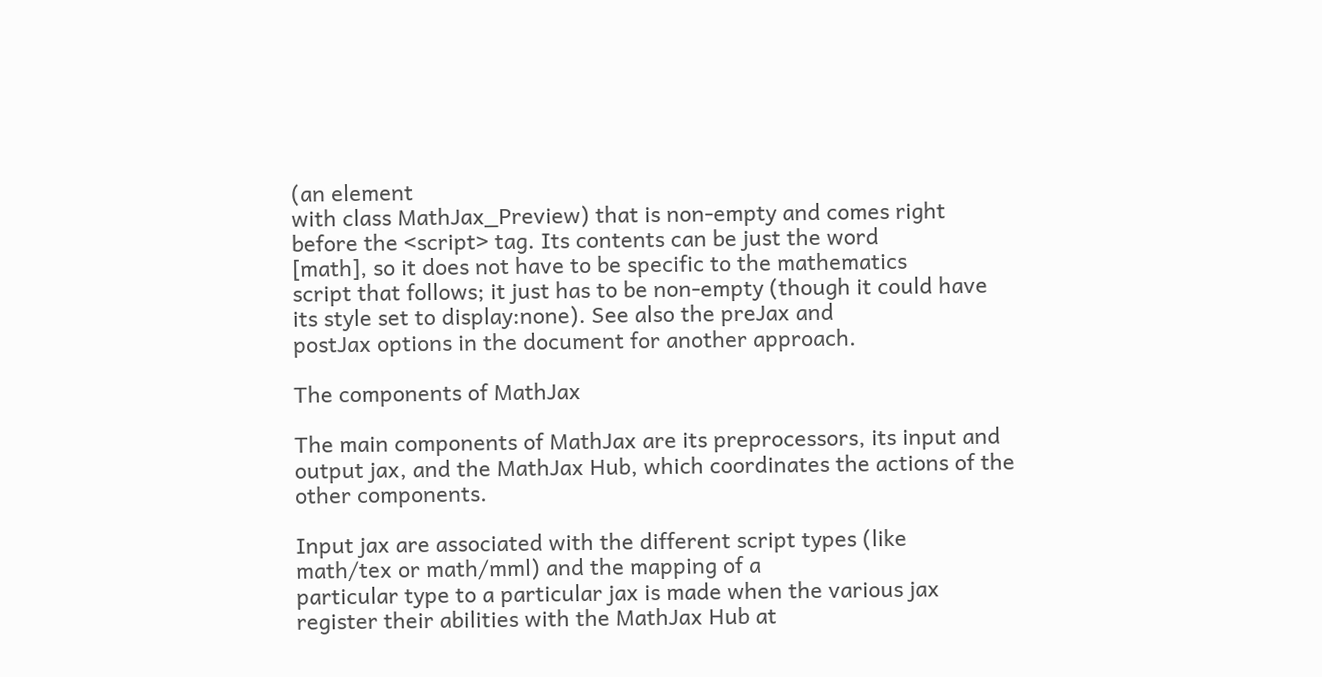(an element
with class MathJax_Preview) that is non-empty and comes right
before the <script> tag. Its contents can be just the word
[math], so it does not have to be specific to the mathematics
script that follows; it just has to be non-empty (though it could have
its style set to display:none). See also the preJax and
postJax options in the document for another approach.

The components of MathJax

The main components of MathJax are its preprocessors, its input and
output jax, and the MathJax Hub, which coordinates the actions of the
other components.

Input jax are associated with the different script types (like
math/tex or math/mml) and the mapping of a
particular type to a particular jax is made when the various jax
register their abilities with the MathJax Hub at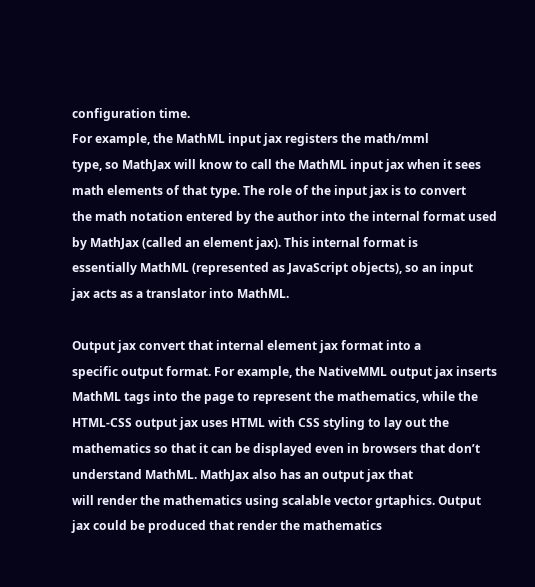configuration time.
For example, the MathML input jax registers the math/mml
type, so MathJax will know to call the MathML input jax when it sees
math elements of that type. The role of the input jax is to convert
the math notation entered by the author into the internal format used
by MathJax (called an element jax). This internal format is
essentially MathML (represented as JavaScript objects), so an input
jax acts as a translator into MathML.

Output jax convert that internal element jax format into a
specific output format. For example, the NativeMML output jax inserts
MathML tags into the page to represent the mathematics, while the
HTML-CSS output jax uses HTML with CSS styling to lay out the
mathematics so that it can be displayed even in browsers that don’t
understand MathML. MathJax also has an output jax that
will render the mathematics using scalable vector grtaphics. Output
jax could be produced that render the mathematics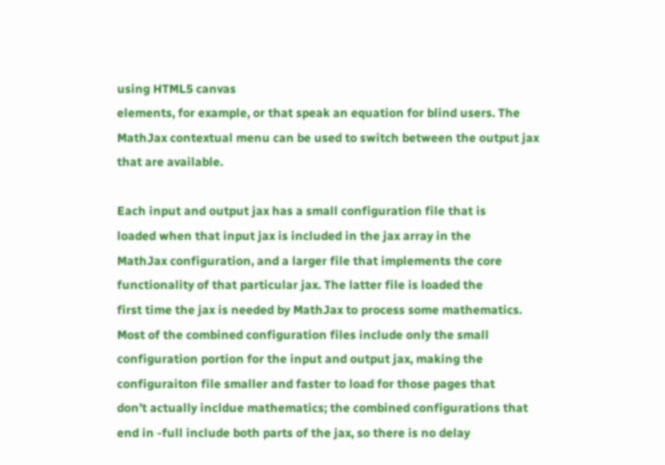using HTML5 canvas
elements, for example, or that speak an equation for blind users. The
MathJax contextual menu can be used to switch between the output jax
that are available.

Each input and output jax has a small configuration file that is
loaded when that input jax is included in the jax array in the
MathJax configuration, and a larger file that implements the core
functionality of that particular jax. The latter file is loaded the
first time the jax is needed by MathJax to process some mathematics.
Most of the combined configuration files include only the small
configuration portion for the input and output jax, making the
configuraiton file smaller and faster to load for those pages that
don’t actually incldue mathematics; the combined configurations that
end in -full include both parts of the jax, so there is no delay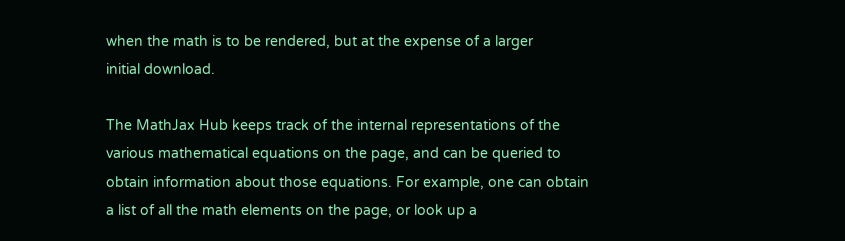when the math is to be rendered, but at the expense of a larger
initial download.

The MathJax Hub keeps track of the internal representations of the
various mathematical equations on the page, and can be queried to
obtain information about those equations. For example, one can obtain
a list of all the math elements on the page, or look up a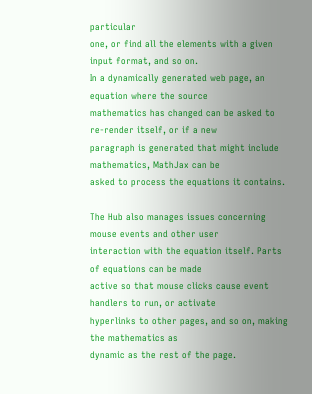particular
one, or find all the elements with a given input format, and so on.
In a dynamically generated web page, an equation where the source
mathematics has changed can be asked to re-render itself, or if a new
paragraph is generated that might include mathematics, MathJax can be
asked to process the equations it contains.

The Hub also manages issues concerning mouse events and other user
interaction with the equation itself. Parts of equations can be made
active so that mouse clicks cause event handlers to run, or activate
hyperlinks to other pages, and so on, making the mathematics as
dynamic as the rest of the page.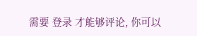需要 登录 才能够评论, 你可以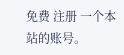免费 注册 一个本站的账号。